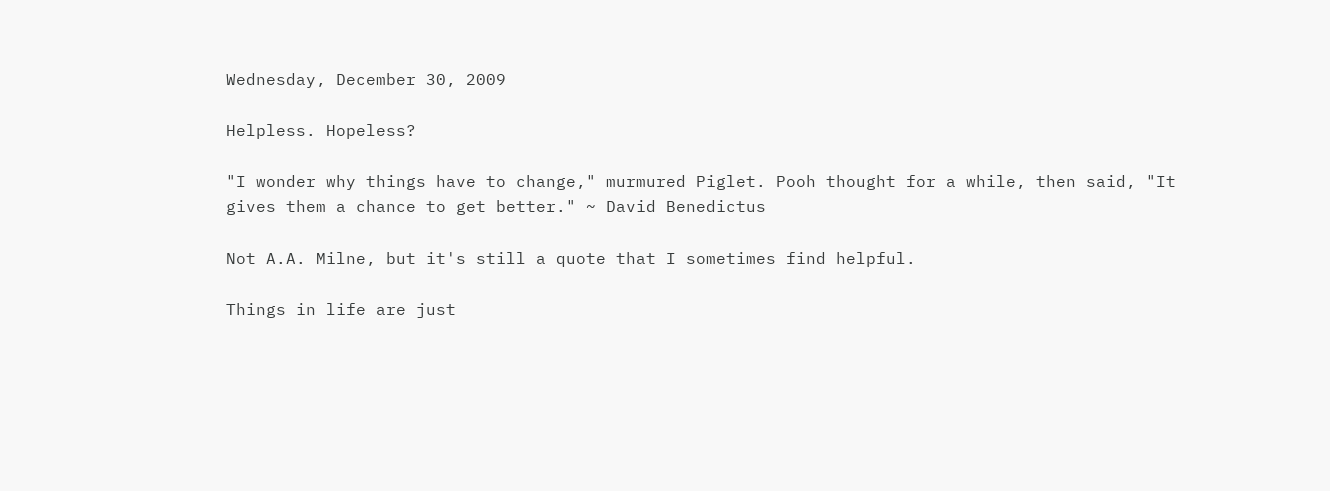Wednesday, December 30, 2009

Helpless. Hopeless?

"I wonder why things have to change," murmured Piglet. Pooh thought for a while, then said, "It gives them a chance to get better." ~ David Benedictus

Not A.A. Milne, but it's still a quote that I sometimes find helpful.

Things in life are just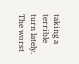taking a terrible turn lately. The worst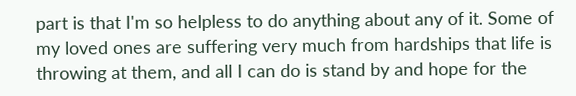part is that I'm so helpless to do anything about any of it. Some of my loved ones are suffering very much from hardships that life is throwing at them, and all I can do is stand by and hope for the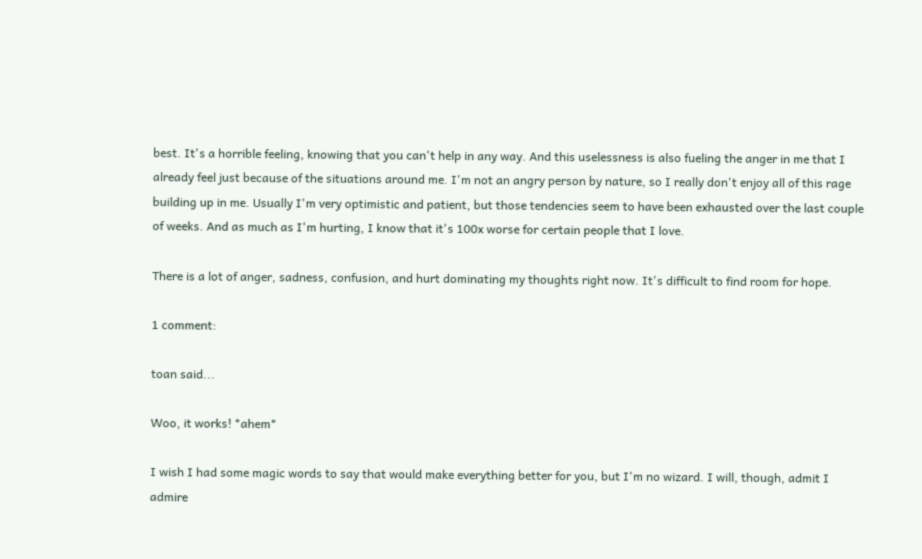best. It's a horrible feeling, knowing that you can't help in any way. And this uselessness is also fueling the anger in me that I already feel just because of the situations around me. I'm not an angry person by nature, so I really don't enjoy all of this rage building up in me. Usually I'm very optimistic and patient, but those tendencies seem to have been exhausted over the last couple of weeks. And as much as I'm hurting, I know that it's 100x worse for certain people that I love.

There is a lot of anger, sadness, confusion, and hurt dominating my thoughts right now. It's difficult to find room for hope.

1 comment:

toan said...

Woo, it works! *ahem*

I wish I had some magic words to say that would make everything better for you, but I'm no wizard. I will, though, admit I admire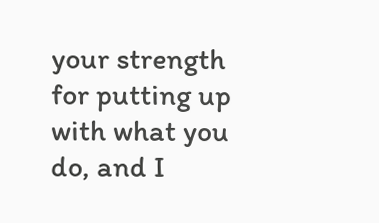your strength for putting up with what you do, and I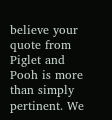believe your quote from Piglet and Pooh is more than simply pertinent. We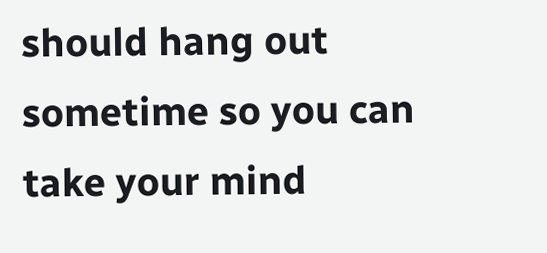should hang out sometime so you can take your mind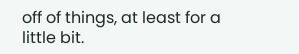off of things, at least for a little bit.